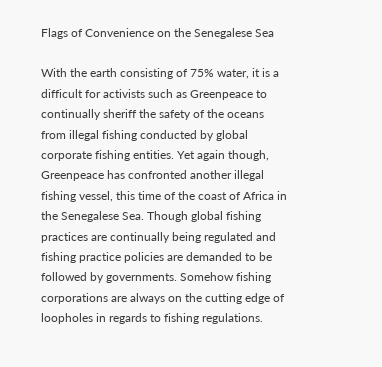Flags of Convenience on the Senegalese Sea

With the earth consisting of 75% water, it is a difficult for activists such as Greenpeace to continually sheriff the safety of the oceans from illegal fishing conducted by global corporate fishing entities. Yet again though, Greenpeace has confronted another illegal fishing vessel, this time of the coast of Africa in the Senegalese Sea. Though global fishing practices are continually being regulated and fishing practice policies are demanded to be followed by governments. Somehow fishing corporations are always on the cutting edge of loopholes in regards to fishing regulations.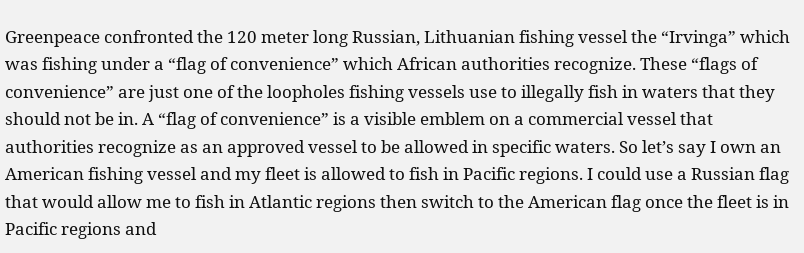Greenpeace confronted the 120 meter long Russian, Lithuanian fishing vessel the “Irvinga” which was fishing under a “flag of convenience” which African authorities recognize. These “flags of convenience” are just one of the loopholes fishing vessels use to illegally fish in waters that they should not be in. A “flag of convenience” is a visible emblem on a commercial vessel that authorities recognize as an approved vessel to be allowed in specific waters. So let’s say I own an American fishing vessel and my fleet is allowed to fish in Pacific regions. I could use a Russian flag that would allow me to fish in Atlantic regions then switch to the American flag once the fleet is in Pacific regions and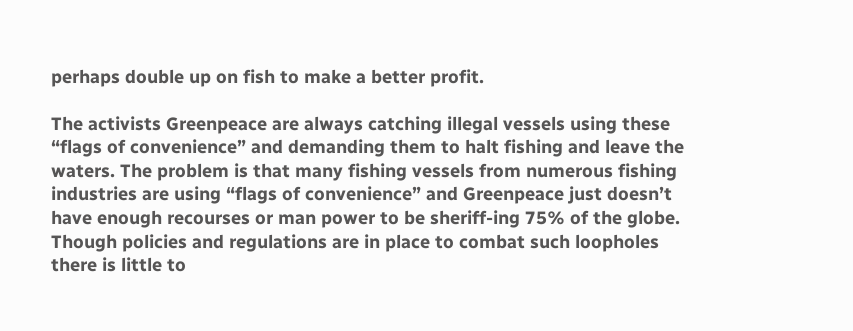perhaps double up on fish to make a better profit.

The activists Greenpeace are always catching illegal vessels using these “flags of convenience” and demanding them to halt fishing and leave the waters. The problem is that many fishing vessels from numerous fishing industries are using “flags of convenience” and Greenpeace just doesn’t have enough recourses or man power to be sheriff-ing 75% of the globe. Though policies and regulations are in place to combat such loopholes there is little to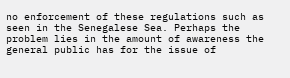no enforcement of these regulations such as seen in the Senegalese Sea. Perhaps the problem lies in the amount of awareness the general public has for the issue of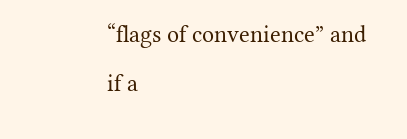“flags of convenience” and if a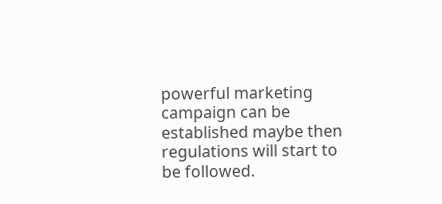powerful marketing campaign can be established maybe then regulations will start to be followed.